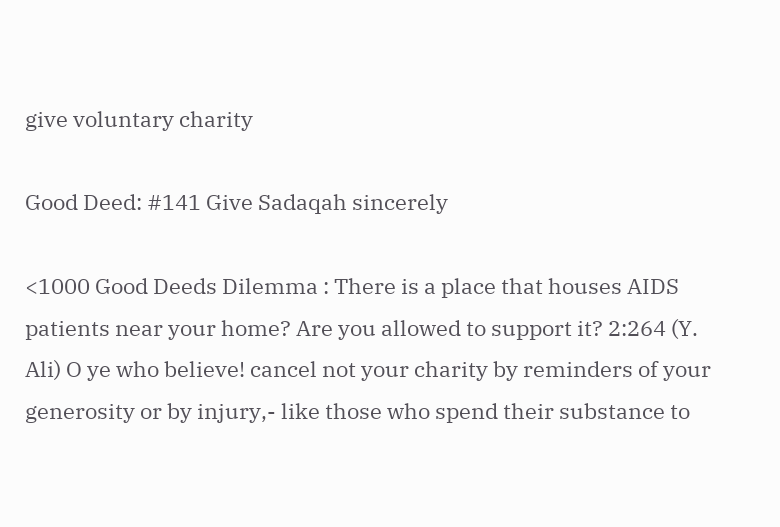give voluntary charity

Good Deed: #141 Give Sadaqah sincerely

<1000 Good Deeds Dilemma : There is a place that houses AIDS patients near your home? Are you allowed to support it? 2:264 (Y. Ali) O ye who believe! cancel not your charity by reminders of your generosity or by injury,- like those who spend their substance to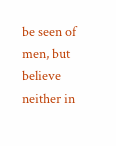be seen of men, but believe neither in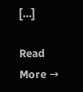[…]

Read More →